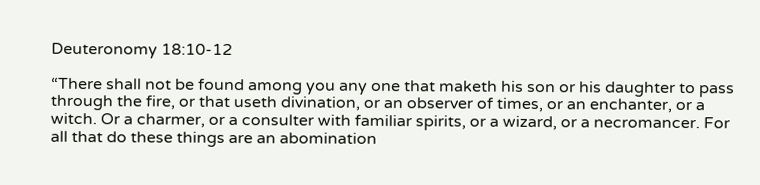Deuteronomy 18:10-12

“There shall not be found among you any one that maketh his son or his daughter to pass through the fire, or that useth divination, or an observer of times, or an enchanter, or a witch. Or a charmer, or a consulter with familiar spirits, or a wizard, or a necromancer. For all that do these things are an abomination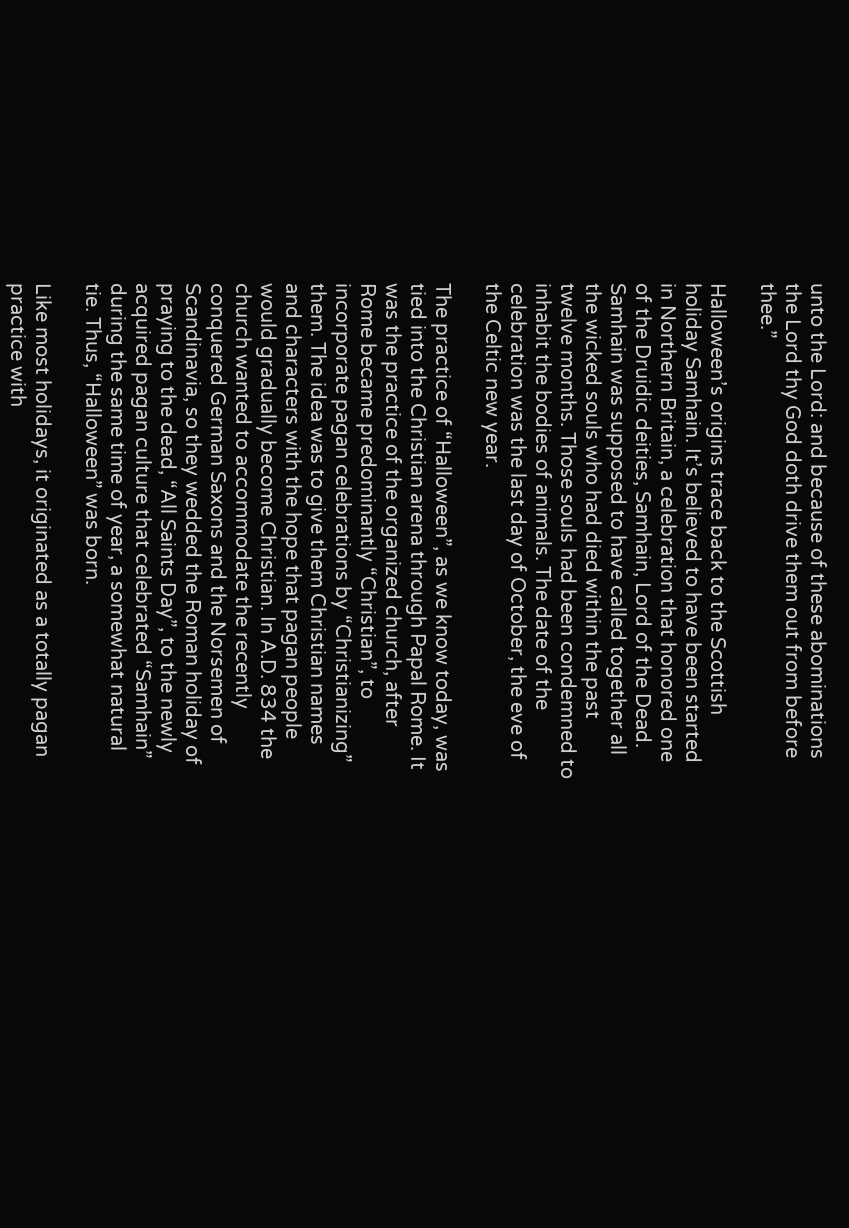unto the Lord: and because of these abominations the Lord thy God doth drive them out from before thee.”

Halloween’s origins trace back to the Scottish holiday Samhain. It’s believed to have been started in Northern Britain, a celebration that honored one of the Druidic deities, Samhain, Lord of the Dead. Samhain was supposed to have called together all the wicked souls who had died within the past twelve months. Those souls had been condemned to inhabit the bodies of animals. The date of the celebration was the last day of October, the eve of the Celtic new year.

The practice of “Halloween”, as we know today, was tied into the Christian arena through Papal Rome. It was the practice of the organized church, after Rome became predominantly “Christian”, to incorporate pagan celebrations by “Christianizing” them. The idea was to give them Christian names and characters with the hope that pagan people would gradually become Christian. In A.D. 834 the church wanted to accommodate the recently conquered German Saxons and the Norsemen of Scandinavia, so they wedded the Roman holiday of praying to the dead, “All Saints Day”, to the newly acquired pagan culture that celebrated “Samhain” during the same time of year, a somewhat natural tie. Thus, “Halloween” was born.

Like most holidays, it originated as a totally pagan practice with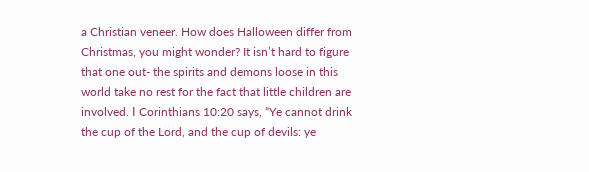a Christian veneer. How does Halloween differ from Christmas, you might wonder? It isn’t hard to figure that one out- the spirits and demons loose in this world take no rest for the fact that little children are involved. Ⅰ Corinthians 10:20 says, “Ye cannot drink the cup of the Lord, and the cup of devils: ye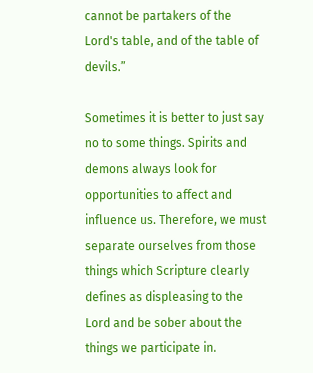cannot be partakers of the Lord's table, and of the table of devils.”

Sometimes it is better to just say no to some things. Spirits and demons always look for opportunities to affect and influence us. Therefore, we must separate ourselves from those things which Scripture clearly defines as displeasing to the Lord and be sober about the things we participate in.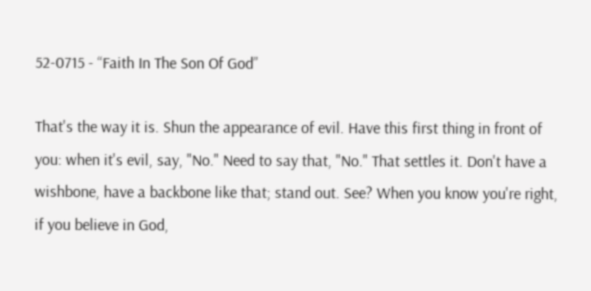52-0715 - “Faith In The Son Of God”

That's the way it is. Shun the appearance of evil. Have this first thing in front of you: when it's evil, say, "No." Need to say that, "No." That settles it. Don't have a wishbone, have a backbone like that; stand out. See? When you know you're right, if you believe in God,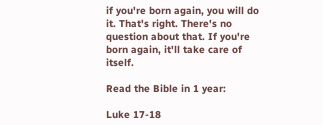if you're born again, you will do it. That's right. There's no question about that. If you're born again, it'll take care of itself.

Read the Bible in 1 year:

Luke 17-18